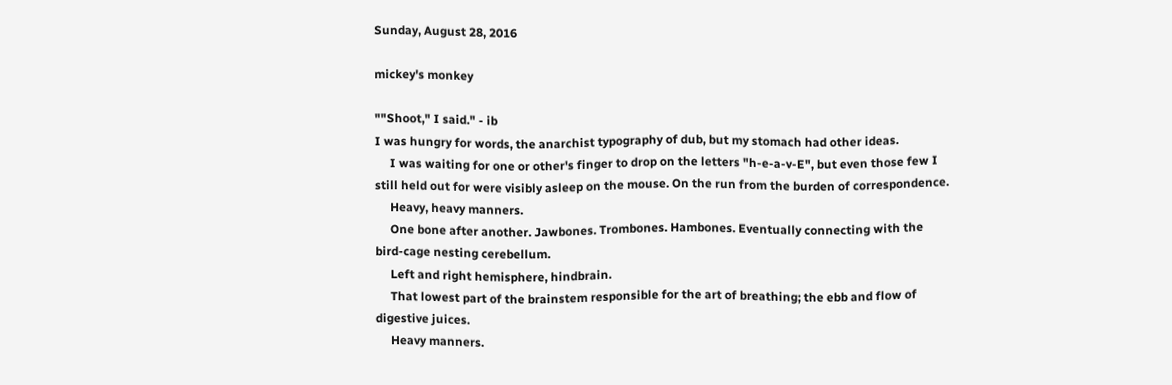Sunday, August 28, 2016

mickey's monkey

""Shoot," I said." - ib
I was hungry for words, the anarchist typography of dub, but my stomach had other ideas.
     I was waiting for one or other's finger to drop on the letters "h-e-a-v-E", but even those few I still held out for were visibly asleep on the mouse. On the run from the burden of correspondence.
     Heavy, heavy manners.
     One bone after another. Jawbones. Trombones. Hambones. Eventually connecting with the bird-cage nesting cerebellum.
     Left and right hemisphere, hindbrain.
     That lowest part of the brainstem responsible for the art of breathing; the ebb and flow of digestive juices.
     Heavy manners.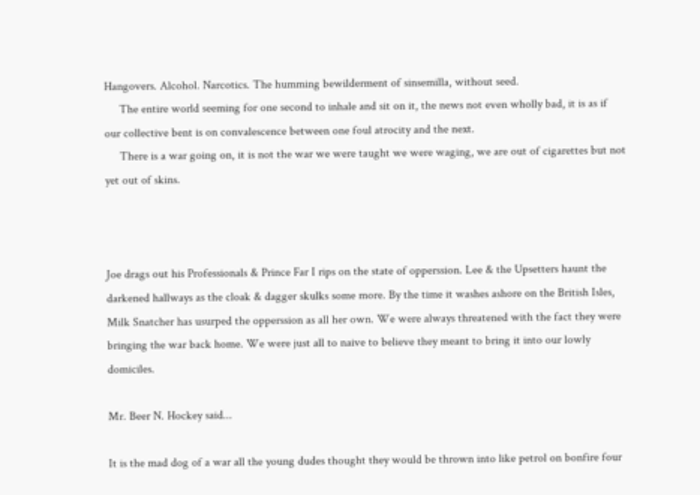Hangovers. Alcohol. Narcotics. The humming bewilderment of sinsemilla, without seed.
     The entire world seeming for one second to inhale and sit on it, the news not even wholly bad, it is as if our collective bent is on convalescence between one foul atrocity and the next.
     There is a war going on, it is not the war we were taught we were waging, we are out of cigarettes but not yet out of skins.



Joe drags out his Professionals & Prince Far I rips on the state of opperssion. Lee & the Upsetters haunt the darkened hallways as the cloak & dagger skulks some more. By the time it washes ashore on the British Isles, Milk Snatcher has usurped the opperssion as all her own. We were always threatened with the fact they were bringing the war back home. We were just all to naive to believe they meant to bring it into our lowly domiciles.

Mr. Beer N. Hockey said...

It is the mad dog of a war all the young dudes thought they would be thrown into like petrol on bonfire four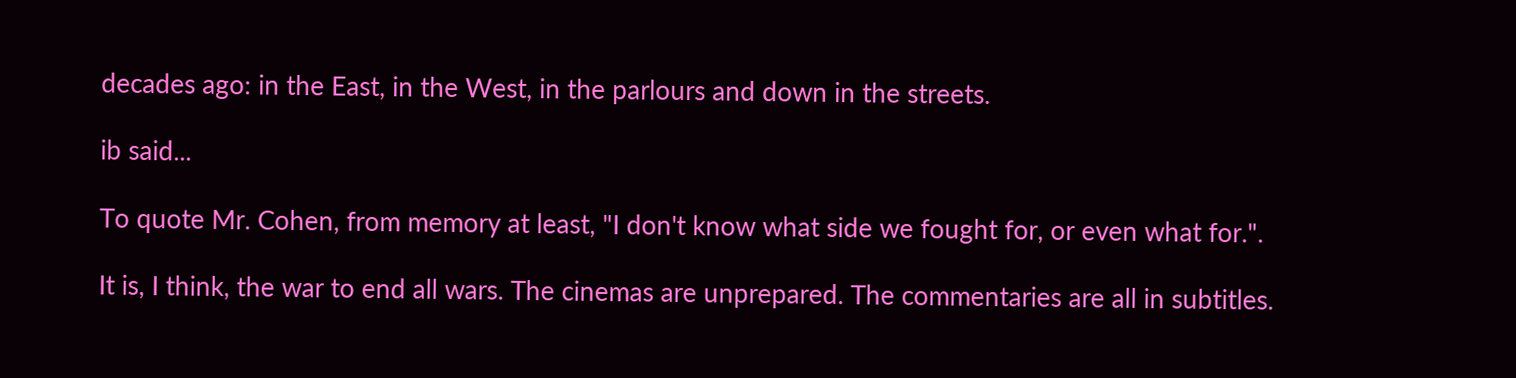decades ago: in the East, in the West, in the parlours and down in the streets.

ib said...

To quote Mr. Cohen, from memory at least, "I don't know what side we fought for, or even what for.".

It is, I think, the war to end all wars. The cinemas are unprepared. The commentaries are all in subtitles.